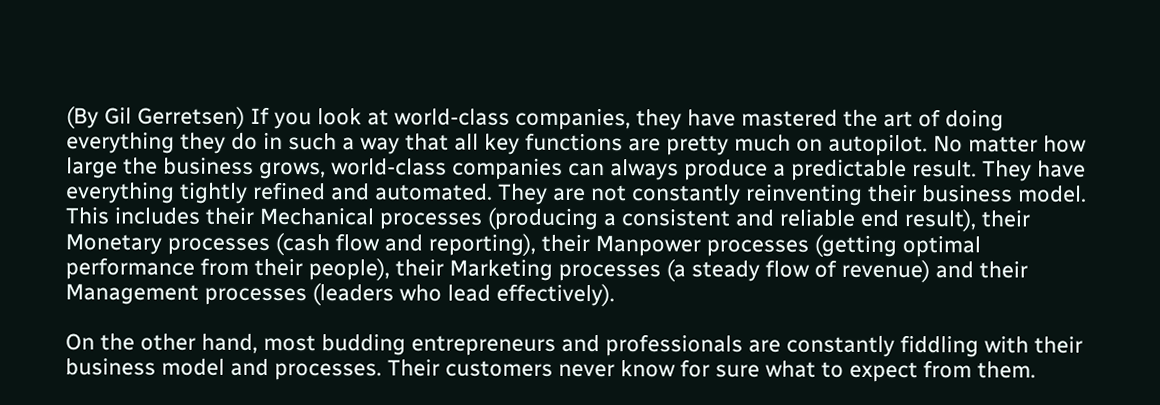(By Gil Gerretsen) If you look at world-class companies, they have mastered the art of doing everything they do in such a way that all key functions are pretty much on autopilot. No matter how large the business grows, world-class companies can always produce a predictable result. They have everything tightly refined and automated. They are not constantly reinventing their business model. This includes their Mechanical processes (producing a consistent and reliable end result), their Monetary processes (cash flow and reporting), their Manpower processes (getting optimal performance from their people), their Marketing processes (a steady flow of revenue) and their Management processes (leaders who lead effectively).

On the other hand, most budding entrepreneurs and professionals are constantly fiddling with their business model and processes. Their customers never know for sure what to expect from them.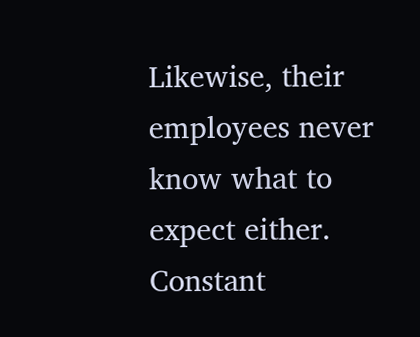Likewise, their employees never know what to expect either. Constant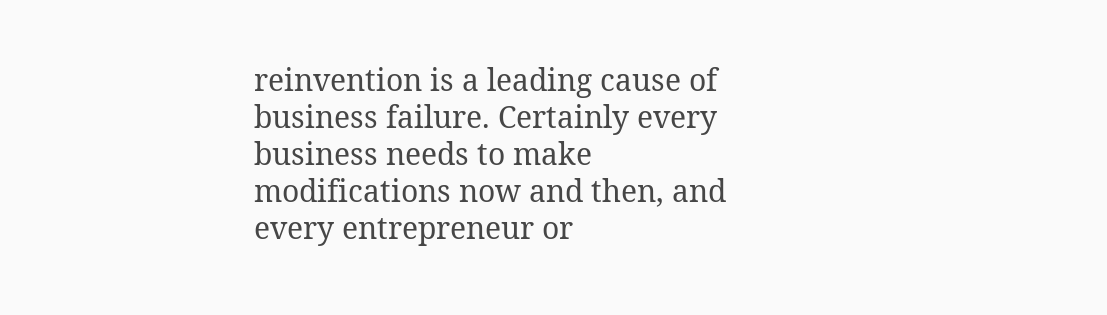reinvention is a leading cause of business failure. Certainly every business needs to make modifications now and then, and every entrepreneur or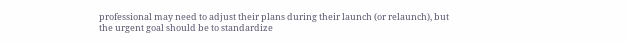professional may need to adjust their plans during their launch (or relaunch), but the urgent goal should be to standardize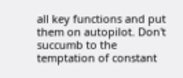all key functions and put them on autopilot. Don't succumb to the temptation of constant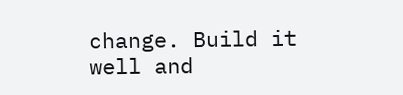change. Build it well and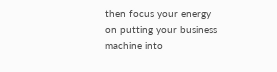then focus your energy on putting your business machine into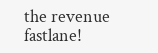the revenue fastlane!